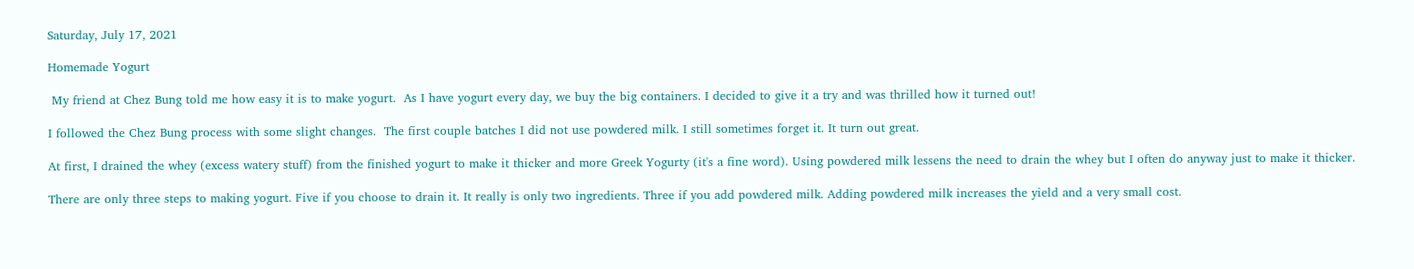Saturday, July 17, 2021

Homemade Yogurt

 My friend at Chez Bung told me how easy it is to make yogurt.  As I have yogurt every day, we buy the big containers. I decided to give it a try and was thrilled how it turned out!

I followed the Chez Bung process with some slight changes.  The first couple batches I did not use powdered milk. I still sometimes forget it. It turn out great.

At first, I drained the whey (excess watery stuff) from the finished yogurt to make it thicker and more Greek Yogurty (it's a fine word). Using powdered milk lessens the need to drain the whey but I often do anyway just to make it thicker.

There are only three steps to making yogurt. Five if you choose to drain it. It really is only two ingredients. Three if you add powdered milk. Adding powdered milk increases the yield and a very small cost.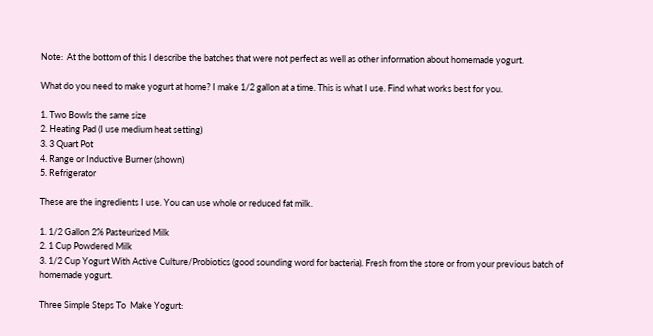Note:  At the bottom of this I describe the batches that were not perfect as well as other information about homemade yogurt.

What do you need to make yogurt at home? I make 1/2 gallon at a time. This is what I use. Find what works best for you.

1. Two Bowls the same size
2. Heating Pad (I use medium heat setting)
3. 3 Quart Pot
4. Range or Inductive Burner (shown)
5. Refrigerator

These are the ingredients I use. You can use whole or reduced fat milk.

1. 1/2 Gallon 2% Pasteurized Milk
2. 1 Cup Powdered Milk
3. 1/2 Cup Yogurt With Active Culture/Probiotics (good sounding word for bacteria). Fresh from the store or from your previous batch of homemade yogurt.

Three Simple Steps To  Make Yogurt: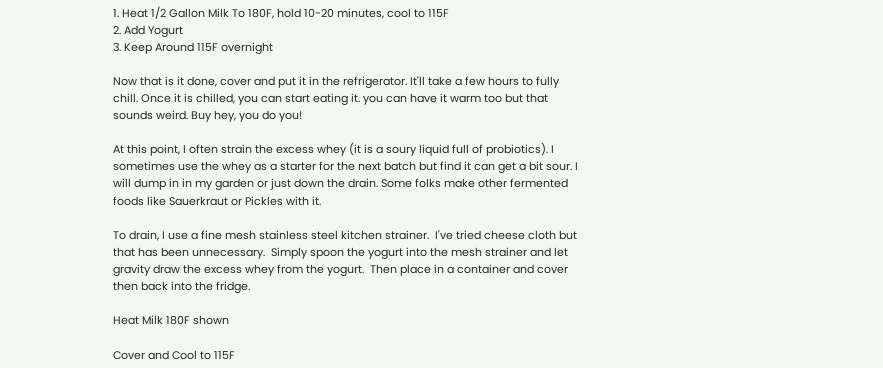1. Heat 1/2 Gallon Milk To 180F, hold 10-20 minutes, cool to 115F
2. Add Yogurt
3. Keep Around 115F overnight

Now that is it done, cover and put it in the refrigerator. It'll take a few hours to fully chill. Once it is chilled, you can start eating it. you can have it warm too but that sounds weird. Buy hey, you do you!

At this point, I often strain the excess whey (it is a soury liquid full of probiotics). I sometimes use the whey as a starter for the next batch but find it can get a bit sour. I will dump in in my garden or just down the drain. Some folks make other fermented foods like Sauerkraut or Pickles with it.

To drain, I use a fine mesh stainless steel kitchen strainer.  I've tried cheese cloth but that has been unnecessary.  Simply spoon the yogurt into the mesh strainer and let gravity draw the excess whey from the yogurt.  Then place in a container and cover then back into the fridge.

Heat Milk 180F shown

Cover and Cool to 115F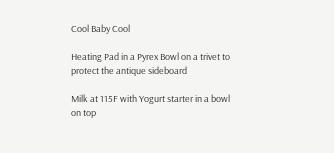Cool Baby Cool

Heating Pad in a Pyrex Bowl on a trivet to protect the antique sideboard

Milk at 115F with Yogurt starter in a bowl on top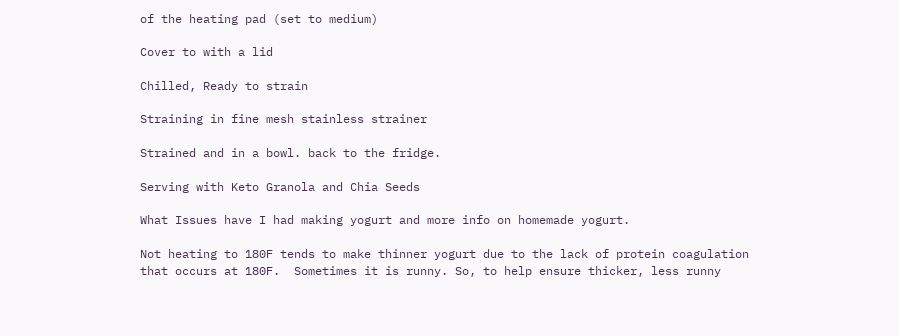of the heating pad (set to medium)

Cover to with a lid

Chilled, Ready to strain

Straining in fine mesh stainless strainer

Strained and in a bowl. back to the fridge.

Serving with Keto Granola and Chia Seeds

What Issues have I had making yogurt and more info on homemade yogurt.

Not heating to 180F tends to make thinner yogurt due to the lack of protein coagulation that occurs at 180F.  Sometimes it is runny. So, to help ensure thicker, less runny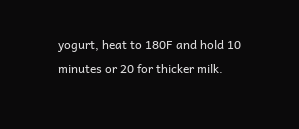yogurt, heat to 180F and hold 10 minutes or 20 for thicker milk.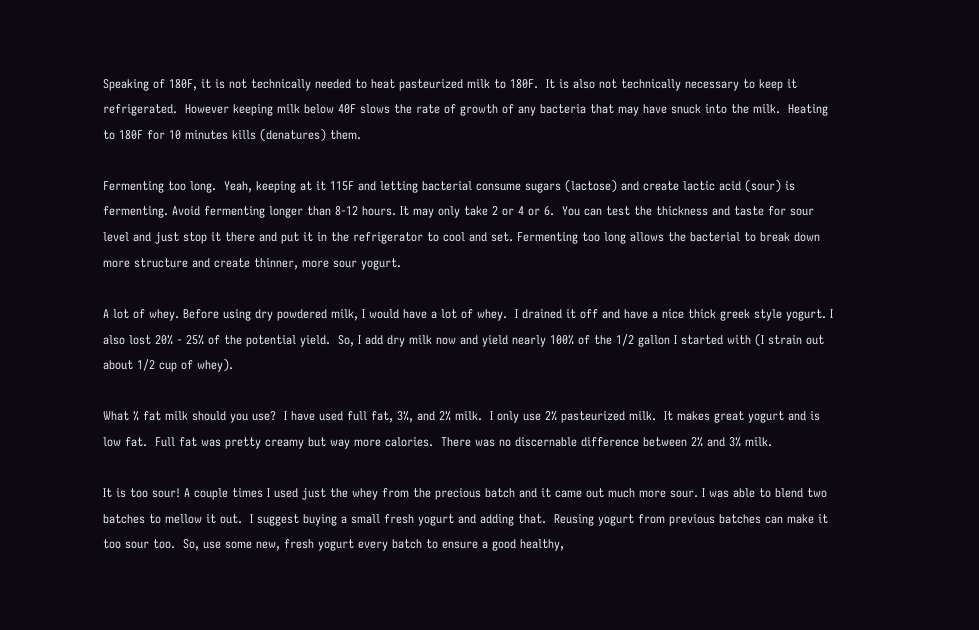Speaking of 180F, it is not technically needed to heat pasteurized milk to 180F.  It is also not technically necessary to keep it refrigerated.  However keeping milk below 40F slows the rate of growth of any bacteria that may have snuck into the milk.  Heating to 180F for 10 minutes kills (denatures) them.

Fermenting too long.  Yeah, keeping at it 115F and letting bacterial consume sugars (lactose) and create lactic acid (sour) is fermenting. Avoid fermenting longer than 8-12 hours. It may only take 2 or 4 or 6.  You can test the thickness and taste for sour level and just stop it there and put it in the refrigerator to cool and set. Fermenting too long allows the bacterial to break down more structure and create thinner, more sour yogurt.

A lot of whey. Before using dry powdered milk, I would have a lot of whey.  I drained it off and have a nice thick greek style yogurt. I also lost 20% - 25% of the potential yield.  So, I add dry milk now and yield nearly 100% of the 1/2 gallon I started with (I strain out about 1/2 cup of whey).

What % fat milk should you use?  I have used full fat, 3%, and 2% milk.  I only use 2% pasteurized milk.  It makes great yogurt and is low fat.  Full fat was pretty creamy but way more calories.  There was no discernable difference between 2% and 3% milk.

It is too sour! A couple times I used just the whey from the precious batch and it came out much more sour. I was able to blend two batches to mellow it out.  I suggest buying a small fresh yogurt and adding that.  Reusing yogurt from previous batches can make it too sour too.  So, use some new, fresh yogurt every batch to ensure a good healthy,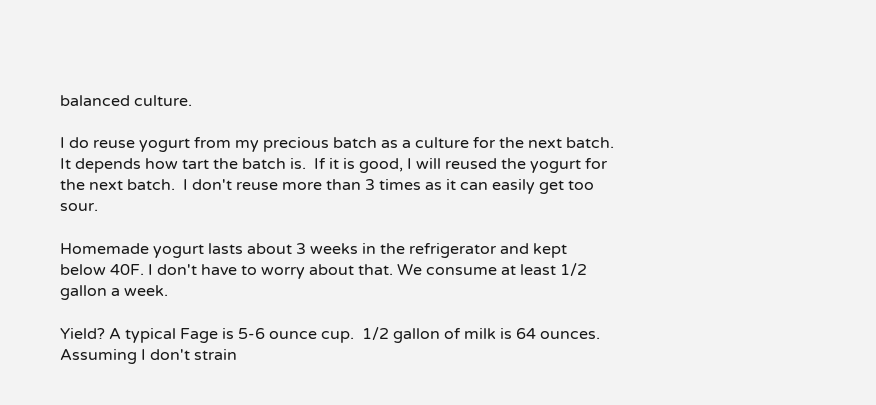balanced culture.

I do reuse yogurt from my precious batch as a culture for the next batch.  It depends how tart the batch is.  If it is good, I will reused the yogurt for the next batch.  I don't reuse more than 3 times as it can easily get too sour.

Homemade yogurt lasts about 3 weeks in the refrigerator and kept below 40F. I don't have to worry about that. We consume at least 1/2 gallon a week.

Yield? A typical Fage is 5-6 ounce cup.  1/2 gallon of milk is 64 ounces.  Assuming I don't strain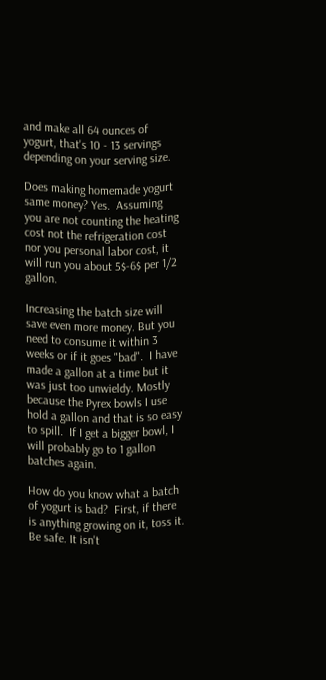and make all 64 ounces of yogurt, that's 10 - 13 servings depending on your serving size.

Does making homemade yogurt same money? Yes.  Assuming you are not counting the heating cost not the refrigeration cost nor you personal labor cost, it will run you about 5$-6$ per 1/2 gallon.

Increasing the batch size will save even more money. But you need to consume it within 3 weeks or if it goes "bad".  I have made a gallon at a time but it was just too unwieldy. Mostly because the Pyrex bowls I use hold a gallon and that is so easy to spill.  If I get a bigger bowl, I will probably go to 1 gallon batches again.

How do you know what a batch of yogurt is bad?  First, if there is anything growing on it, toss it. Be safe. It isn't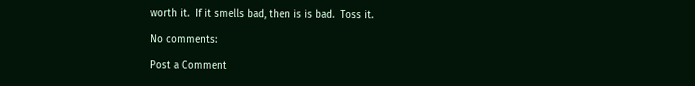worth it.  If it smells bad, then is is bad.  Toss it.

No comments:

Post a Comment